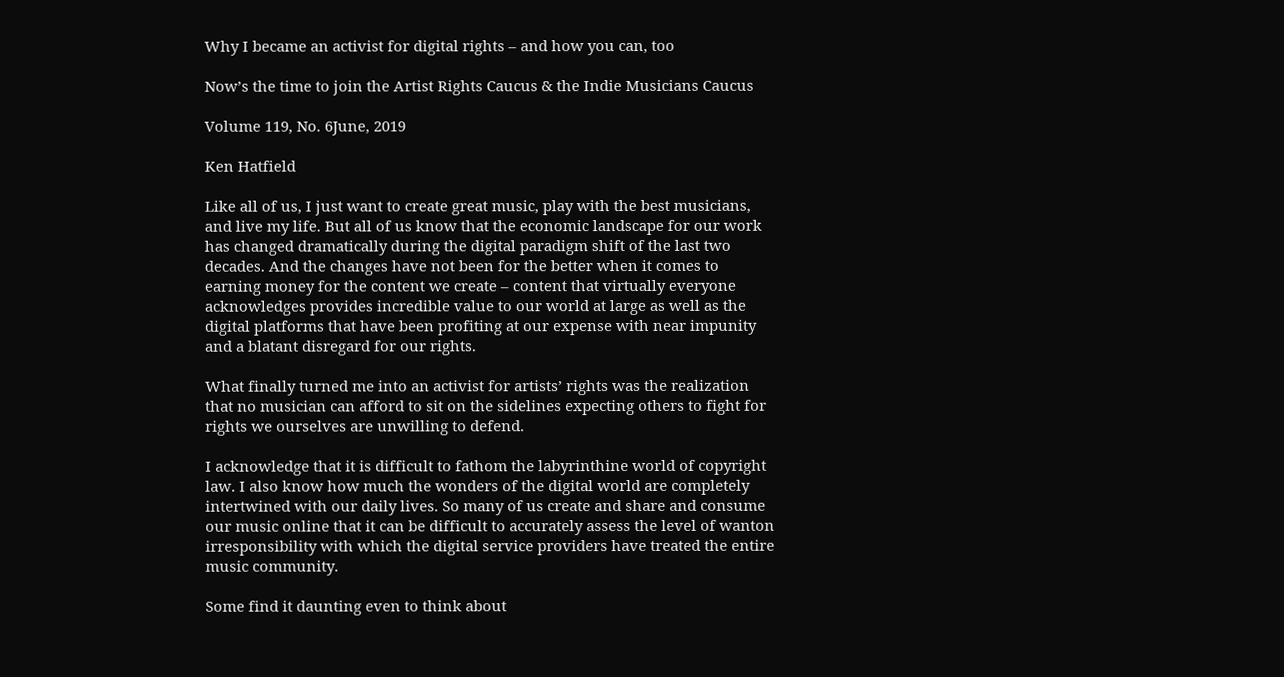Why I became an activist for digital rights – and how you can, too

Now’s the time to join the Artist Rights Caucus & the Indie Musicians Caucus

Volume 119, No. 6June, 2019

Ken Hatfield

Like all of us, I just want to create great music, play with the best musicians, and live my life. But all of us know that the economic landscape for our work has changed dramatically during the digital paradigm shift of the last two decades. And the changes have not been for the better when it comes to earning money for the content we create – content that virtually everyone acknowledges provides incredible value to our world at large as well as the digital platforms that have been profiting at our expense with near impunity and a blatant disregard for our rights.

What finally turned me into an activist for artists’ rights was the realization that no musician can afford to sit on the sidelines expecting others to fight for rights we ourselves are unwilling to defend.

I acknowledge that it is difficult to fathom the labyrinthine world of copyright law. I also know how much the wonders of the digital world are completely intertwined with our daily lives. So many of us create and share and consume our music online that it can be difficult to accurately assess the level of wanton irresponsibility with which the digital service providers have treated the entire music community.

Some find it daunting even to think about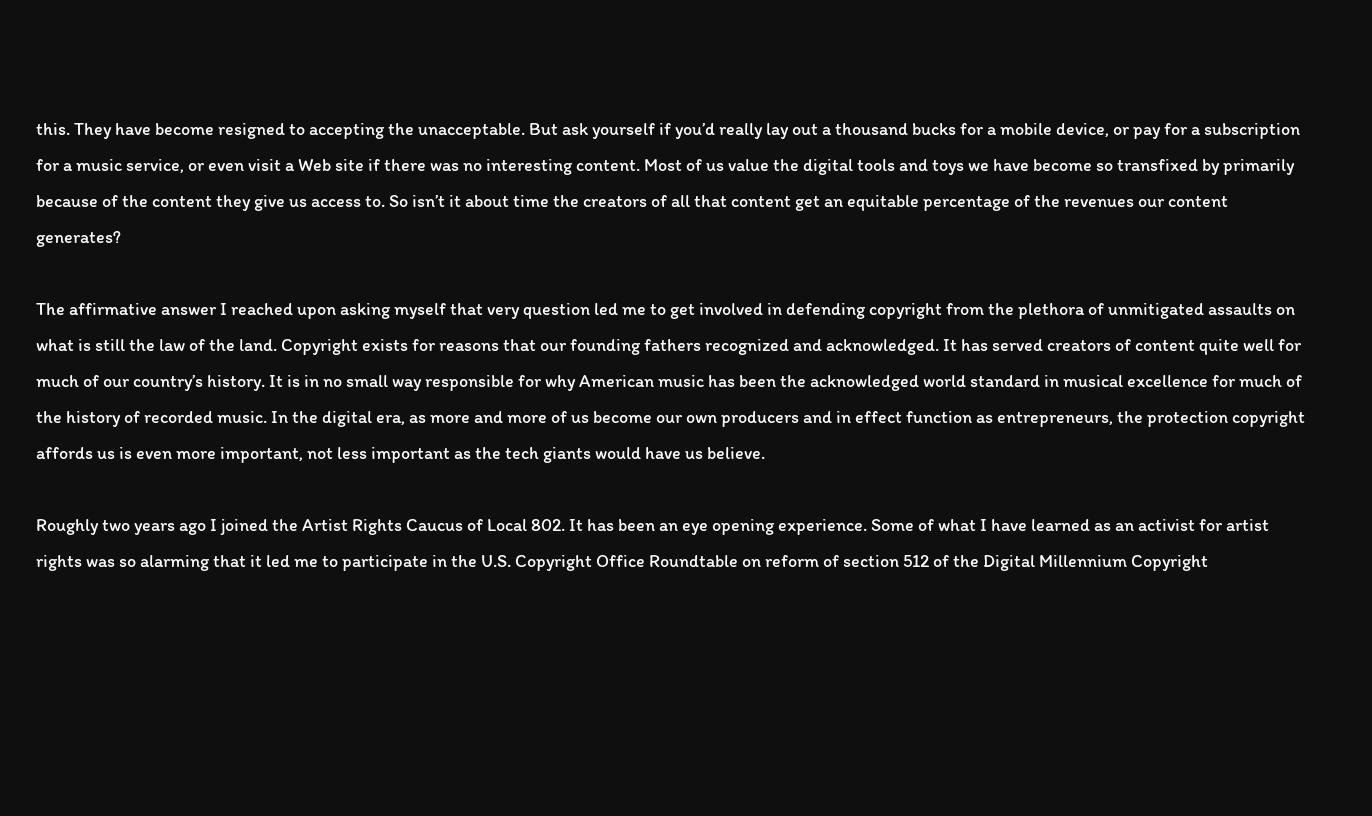this. They have become resigned to accepting the unacceptable. But ask yourself if you’d really lay out a thousand bucks for a mobile device, or pay for a subscription for a music service, or even visit a Web site if there was no interesting content. Most of us value the digital tools and toys we have become so transfixed by primarily because of the content they give us access to. So isn’t it about time the creators of all that content get an equitable percentage of the revenues our content generates?

The affirmative answer I reached upon asking myself that very question led me to get involved in defending copyright from the plethora of unmitigated assaults on what is still the law of the land. Copyright exists for reasons that our founding fathers recognized and acknowledged. It has served creators of content quite well for much of our country’s history. It is in no small way responsible for why American music has been the acknowledged world standard in musical excellence for much of the history of recorded music. In the digital era, as more and more of us become our own producers and in effect function as entrepreneurs, the protection copyright affords us is even more important, not less important as the tech giants would have us believe.

Roughly two years ago I joined the Artist Rights Caucus of Local 802. It has been an eye opening experience. Some of what I have learned as an activist for artist rights was so alarming that it led me to participate in the U.S. Copyright Office Roundtable on reform of section 512 of the Digital Millennium Copyright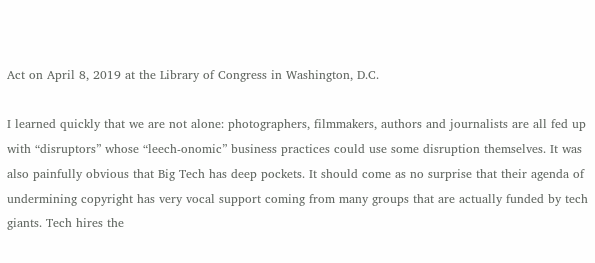Act on April 8, 2019 at the Library of Congress in Washington, D.C.

I learned quickly that we are not alone: photographers, filmmakers, authors and journalists are all fed up with “disruptors” whose “leech-onomic” business practices could use some disruption themselves. It was also painfully obvious that Big Tech has deep pockets. It should come as no surprise that their agenda of undermining copyright has very vocal support coming from many groups that are actually funded by tech giants. Tech hires the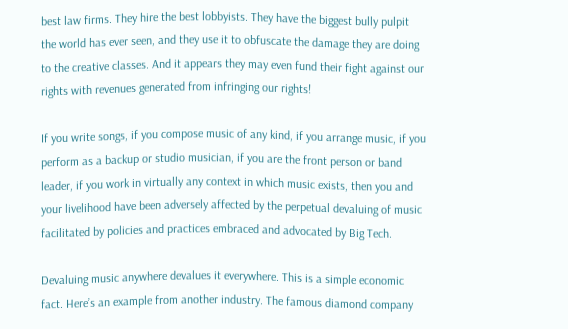best law firms. They hire the best lobbyists. They have the biggest bully pulpit the world has ever seen, and they use it to obfuscate the damage they are doing to the creative classes. And it appears they may even fund their fight against our rights with revenues generated from infringing our rights!

If you write songs, if you compose music of any kind, if you arrange music, if you perform as a backup or studio musician, if you are the front person or band leader, if you work in virtually any context in which music exists, then you and your livelihood have been adversely affected by the perpetual devaluing of music facilitated by policies and practices embraced and advocated by Big Tech.

Devaluing music anywhere devalues it everywhere. This is a simple economic fact. Here’s an example from another industry. The famous diamond company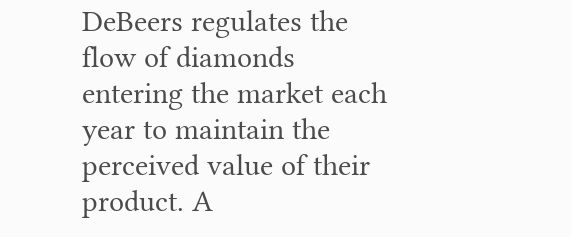DeBeers regulates the flow of diamonds entering the market each year to maintain the perceived value of their product. A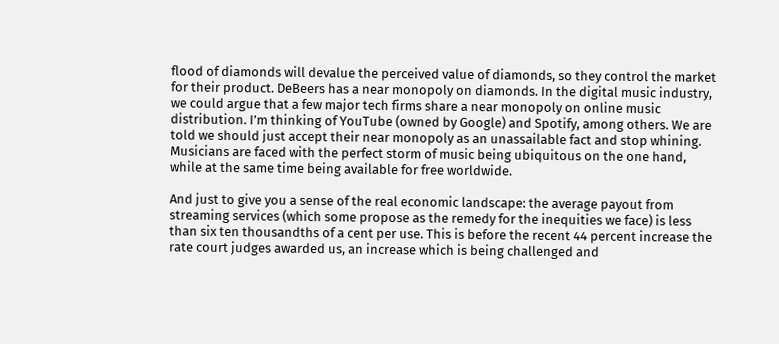flood of diamonds will devalue the perceived value of diamonds, so they control the market for their product. DeBeers has a near monopoly on diamonds. In the digital music industry, we could argue that a few major tech firms share a near monopoly on online music distribution. I’m thinking of YouTube (owned by Google) and Spotify, among others. We are told we should just accept their near monopoly as an unassailable fact and stop whining. Musicians are faced with the perfect storm of music being ubiquitous on the one hand, while at the same time being available for free worldwide.

And just to give you a sense of the real economic landscape: the average payout from streaming services (which some propose as the remedy for the inequities we face) is less than six ten thousandths of a cent per use. This is before the recent 44 percent increase the rate court judges awarded us, an increase which is being challenged and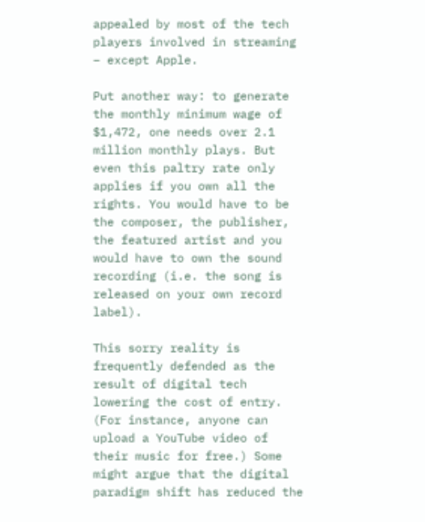appealed by most of the tech players involved in streaming – except Apple.

Put another way: to generate the monthly minimum wage of $1,472, one needs over 2.1 million monthly plays. But even this paltry rate only applies if you own all the rights. You would have to be the composer, the publisher, the featured artist and you would have to own the sound recording (i.e. the song is released on your own record label).

This sorry reality is frequently defended as the result of digital tech lowering the cost of entry. (For instance, anyone can upload a YouTube video of their music for free.) Some might argue that the digital paradigm shift has reduced the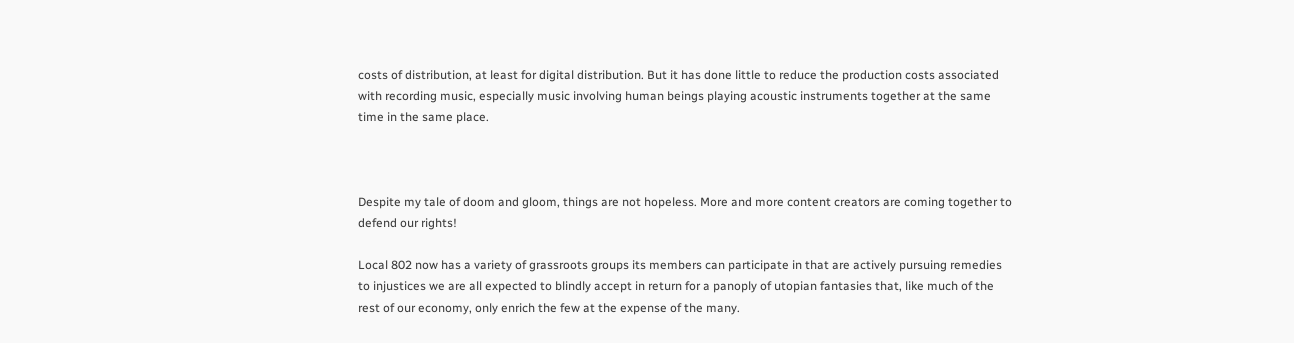costs of distribution, at least for digital distribution. But it has done little to reduce the production costs associated with recording music, especially music involving human beings playing acoustic instruments together at the same time in the same place.



Despite my tale of doom and gloom, things are not hopeless. More and more content creators are coming together to defend our rights!

Local 802 now has a variety of grassroots groups its members can participate in that are actively pursuing remedies to injustices we are all expected to blindly accept in return for a panoply of utopian fantasies that, like much of the rest of our economy, only enrich the few at the expense of the many.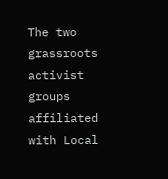The two grassroots activist groups affiliated with Local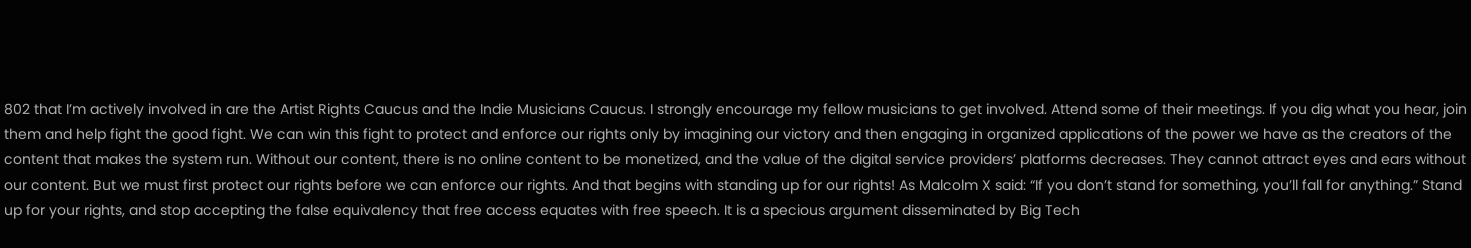802 that I’m actively involved in are the Artist Rights Caucus and the Indie Musicians Caucus. I strongly encourage my fellow musicians to get involved. Attend some of their meetings. If you dig what you hear, join them and help fight the good fight. We can win this fight to protect and enforce our rights only by imagining our victory and then engaging in organized applications of the power we have as the creators of the content that makes the system run. Without our content, there is no online content to be monetized, and the value of the digital service providers’ platforms decreases. They cannot attract eyes and ears without our content. But we must first protect our rights before we can enforce our rights. And that begins with standing up for our rights! As Malcolm X said: “If you don’t stand for something, you’ll fall for anything.” Stand up for your rights, and stop accepting the false equivalency that free access equates with free speech. It is a specious argument disseminated by Big Tech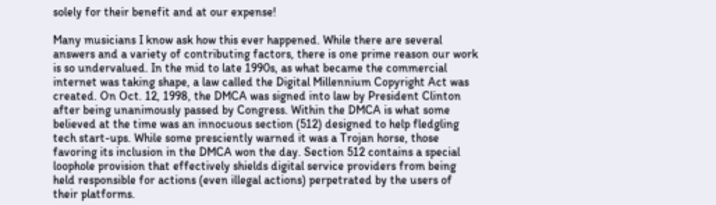solely for their benefit and at our expense!

Many musicians I know ask how this ever happened. While there are several answers and a variety of contributing factors, there is one prime reason our work is so undervalued. In the mid to late 1990s, as what became the commercial internet was taking shape, a law called the Digital Millennium Copyright Act was created. On Oct. 12, 1998, the DMCA was signed into law by President Clinton after being unanimously passed by Congress. Within the DMCA is what some believed at the time was an innocuous section (512) designed to help fledgling tech start-ups. While some presciently warned it was a Trojan horse, those favoring its inclusion in the DMCA won the day. Section 512 contains a special loophole provision that effectively shields digital service providers from being held responsible for actions (even illegal actions) perpetrated by the users of their platforms.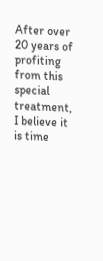After over 20 years of profiting from this special treatment, I believe it is time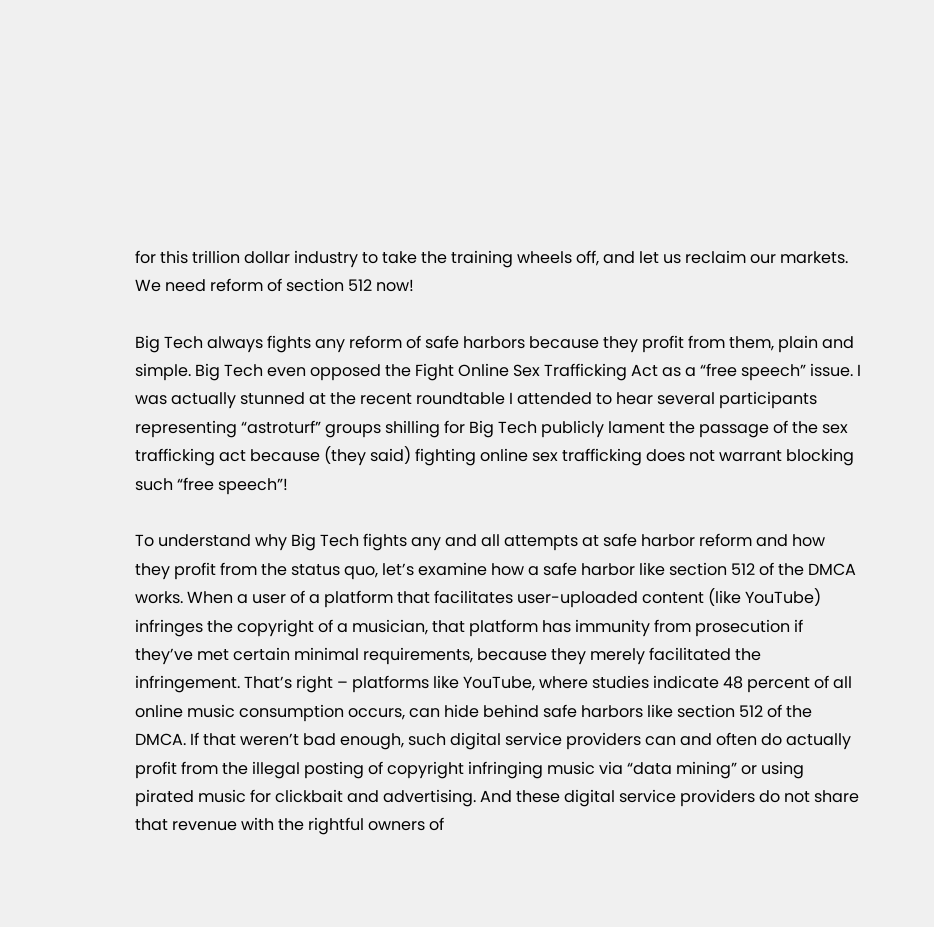for this trillion dollar industry to take the training wheels off, and let us reclaim our markets. We need reform of section 512 now!

Big Tech always fights any reform of safe harbors because they profit from them, plain and simple. Big Tech even opposed the Fight Online Sex Trafficking Act as a “free speech” issue. I was actually stunned at the recent roundtable I attended to hear several participants representing “astroturf” groups shilling for Big Tech publicly lament the passage of the sex trafficking act because (they said) fighting online sex trafficking does not warrant blocking such “free speech”!

To understand why Big Tech fights any and all attempts at safe harbor reform and how they profit from the status quo, let’s examine how a safe harbor like section 512 of the DMCA works. When a user of a platform that facilitates user-uploaded content (like YouTube) infringes the copyright of a musician, that platform has immunity from prosecution if they’ve met certain minimal requirements, because they merely facilitated the infringement. That’s right – platforms like YouTube, where studies indicate 48 percent of all online music consumption occurs, can hide behind safe harbors like section 512 of the DMCA. If that weren’t bad enough, such digital service providers can and often do actually profit from the illegal posting of copyright infringing music via “data mining” or using pirated music for clickbait and advertising. And these digital service providers do not share that revenue with the rightful owners of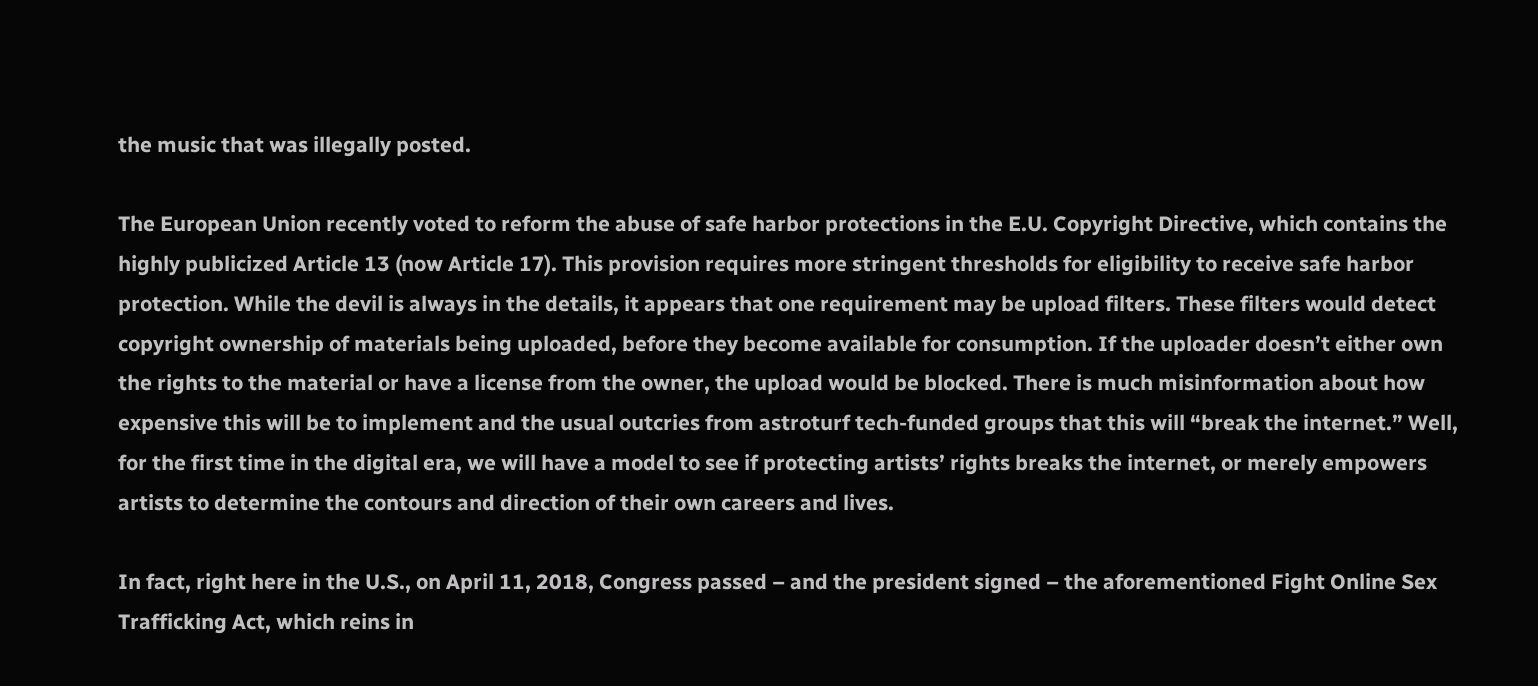the music that was illegally posted.

The European Union recently voted to reform the abuse of safe harbor protections in the E.U. Copyright Directive, which contains the highly publicized Article 13 (now Article 17). This provision requires more stringent thresholds for eligibility to receive safe harbor protection. While the devil is always in the details, it appears that one requirement may be upload filters. These filters would detect copyright ownership of materials being uploaded, before they become available for consumption. If the uploader doesn’t either own the rights to the material or have a license from the owner, the upload would be blocked. There is much misinformation about how expensive this will be to implement and the usual outcries from astroturf tech-funded groups that this will “break the internet.” Well, for the first time in the digital era, we will have a model to see if protecting artists’ rights breaks the internet, or merely empowers artists to determine the contours and direction of their own careers and lives.

In fact, right here in the U.S., on April 11, 2018, Congress passed – and the president signed – the aforementioned Fight Online Sex Trafficking Act, which reins in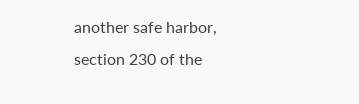another safe harbor, section 230 of the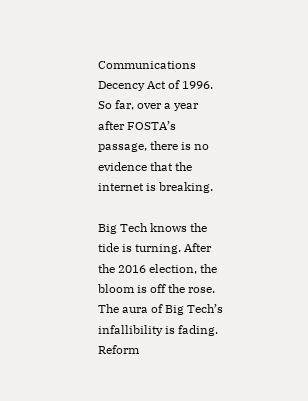Communications Decency Act of 1996. So far, over a year after FOSTA’s passage, there is no evidence that the internet is breaking.

Big Tech knows the tide is turning. After the 2016 election, the bloom is off the rose. The aura of Big Tech’s infallibility is fading. Reform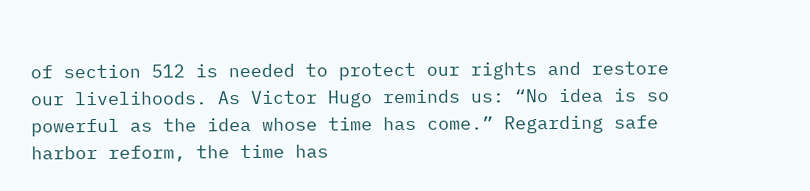of section 512 is needed to protect our rights and restore our livelihoods. As Victor Hugo reminds us: “No idea is so powerful as the idea whose time has come.” Regarding safe harbor reform, the time has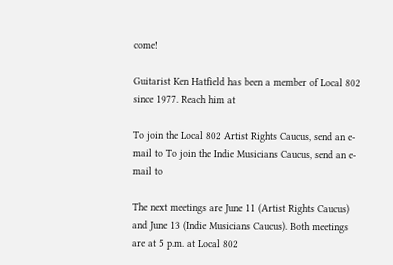come!

Guitarist Ken Hatfield has been a member of Local 802 since 1977. Reach him at

To join the Local 802 Artist Rights Caucus, send an e-mail to To join the Indie Musicians Caucus, send an e-mail to

The next meetings are June 11 (Artist Rights Caucus) and June 13 (Indie Musicians Caucus). Both meetings are at 5 p.m. at Local 802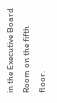in the Executive Board Room on the fifth floor.